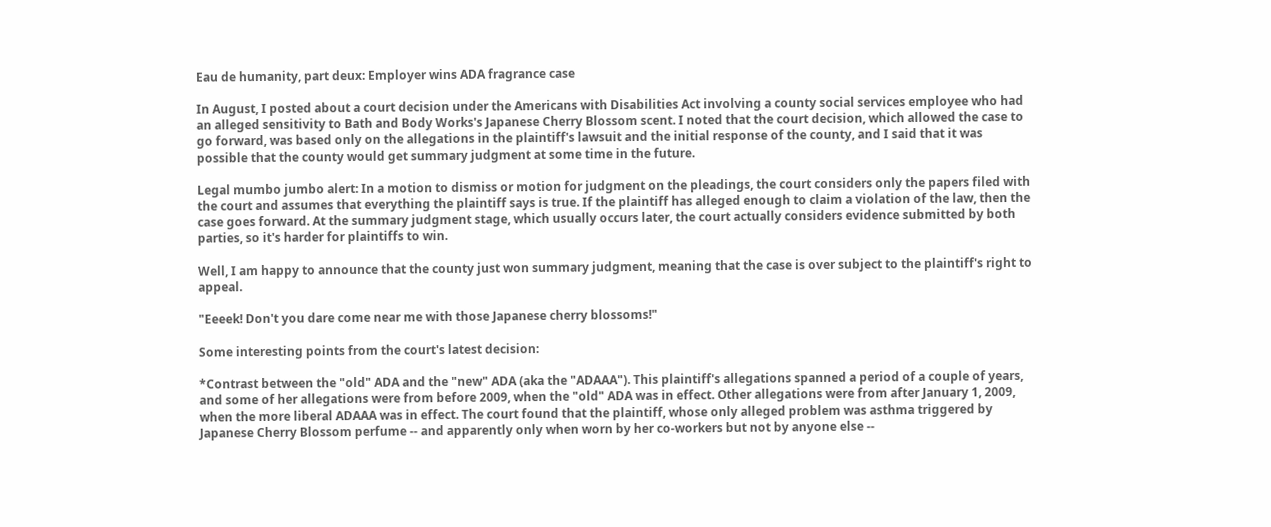Eau de humanity, part deux: Employer wins ADA fragrance case

In August, I posted about a court decision under the Americans with Disabilities Act involving a county social services employee who had an alleged sensitivity to Bath and Body Works's Japanese Cherry Blossom scent. I noted that the court decision, which allowed the case to go forward, was based only on the allegations in the plaintiff's lawsuit and the initial response of the county, and I said that it was possible that the county would get summary judgment at some time in the future.

Legal mumbo jumbo alert: In a motion to dismiss or motion for judgment on the pleadings, the court considers only the papers filed with the court and assumes that everything the plaintiff says is true. If the plaintiff has alleged enough to claim a violation of the law, then the case goes forward. At the summary judgment stage, which usually occurs later, the court actually considers evidence submitted by both parties, so it's harder for plaintiffs to win.

Well, I am happy to announce that the county just won summary judgment, meaning that the case is over subject to the plaintiff's right to appeal.

"Eeeek! Don't you dare come near me with those Japanese cherry blossoms!"

Some interesting points from the court's latest decision:

*Contrast between the "old" ADA and the "new" ADA (aka the "ADAAA"). This plaintiff's allegations spanned a period of a couple of years, and some of her allegations were from before 2009, when the "old" ADA was in effect. Other allegations were from after January 1, 2009, when the more liberal ADAAA was in effect. The court found that the plaintiff, whose only alleged problem was asthma triggered by Japanese Cherry Blossom perfume -- and apparently only when worn by her co-workers but not by anyone else --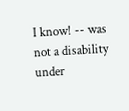I know! -- was not a disability under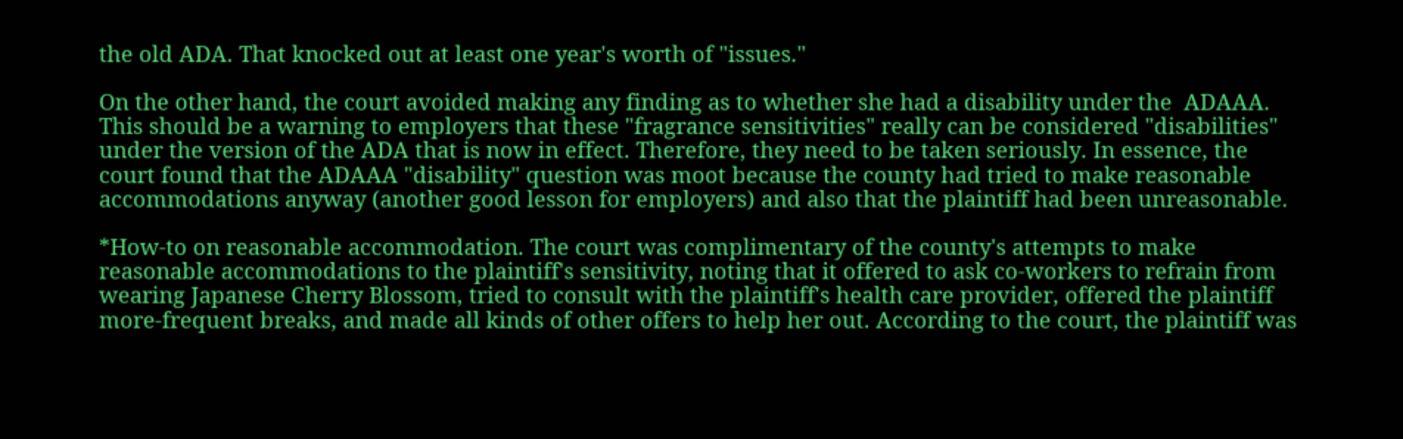the old ADA. That knocked out at least one year's worth of "issues."

On the other hand, the court avoided making any finding as to whether she had a disability under the  ADAAA. This should be a warning to employers that these "fragrance sensitivities" really can be considered "disabilities" under the version of the ADA that is now in effect. Therefore, they need to be taken seriously. In essence, the court found that the ADAAA "disability" question was moot because the county had tried to make reasonable accommodations anyway (another good lesson for employers) and also that the plaintiff had been unreasonable.

*How-to on reasonable accommodation. The court was complimentary of the county's attempts to make reasonable accommodations to the plaintiff's sensitivity, noting that it offered to ask co-workers to refrain from wearing Japanese Cherry Blossom, tried to consult with the plaintiff's health care provider, offered the plaintiff more-frequent breaks, and made all kinds of other offers to help her out. According to the court, the plaintiff was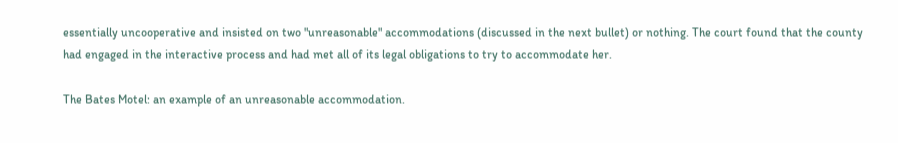essentially uncooperative and insisted on two "unreasonable" accommodations (discussed in the next bullet) or nothing. The court found that the county had engaged in the interactive process and had met all of its legal obligations to try to accommodate her.

The Bates Motel: an example of an unreasonable accommodation.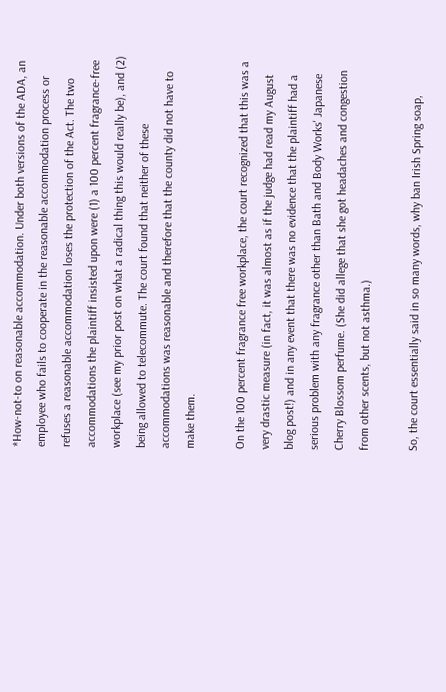*How-not-to on reasonable accommodation. Under both versions of the ADA, an employee who fails to cooperate in the reasonable accommodation process or refuses a reasonable accommodation loses the protection of the Act. The two accommodations the plaintiff insisted upon were (1) a 100 percent fragrance-free workplace (see my prior post on what a radical thing this would really be), and (2) being allowed to telecommute. The court found that neither of these accommodations was reasonable and therefore that the county did not have to make them.

On the 100 percent fragrance free workplace, the court recognized that this was a very drastic measure (in fact, it was almost as if the judge had read my August blog post!) and in any event that there was no evidence that the plaintiff had a serious problem with any fragrance other than Bath and Body Works' Japanese Cherry Blossom perfume. (She did allege that she got headaches and congestion from other scents, but not asthma.)

So, the court essentially said in so many words, why ban Irish Spring soap,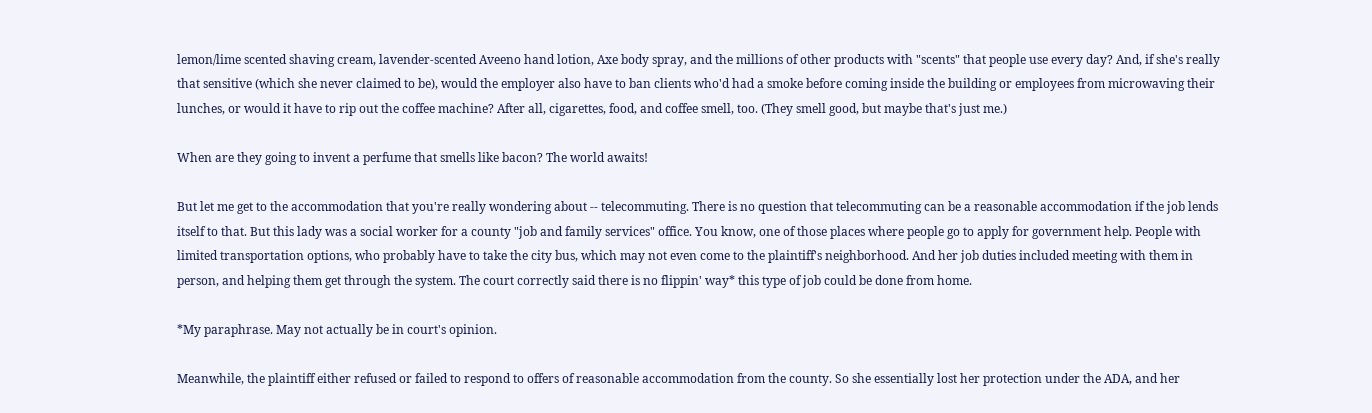lemon/lime scented shaving cream, lavender-scented Aveeno hand lotion, Axe body spray, and the millions of other products with "scents" that people use every day? And, if she's really that sensitive (which she never claimed to be), would the employer also have to ban clients who'd had a smoke before coming inside the building or employees from microwaving their lunches, or would it have to rip out the coffee machine? After all, cigarettes, food, and coffee smell, too. (They smell good, but maybe that's just me.)

When are they going to invent a perfume that smells like bacon? The world awaits!

But let me get to the accommodation that you're really wondering about -- telecommuting. There is no question that telecommuting can be a reasonable accommodation if the job lends itself to that. But this lady was a social worker for a county "job and family services" office. You know, one of those places where people go to apply for government help. People with limited transportation options, who probably have to take the city bus, which may not even come to the plaintiff's neighborhood. And her job duties included meeting with them in person, and helping them get through the system. The court correctly said there is no flippin' way* this type of job could be done from home.

*My paraphrase. May not actually be in court's opinion.

Meanwhile, the plaintiff either refused or failed to respond to offers of reasonable accommodation from the county. So she essentially lost her protection under the ADA, and her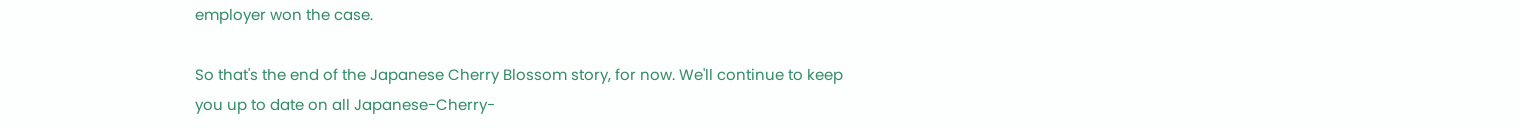employer won the case.

So that's the end of the Japanese Cherry Blossom story, for now. We'll continue to keep you up to date on all Japanese-Cherry-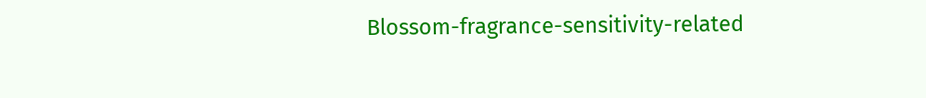Blossom-fragrance-sensitivity-related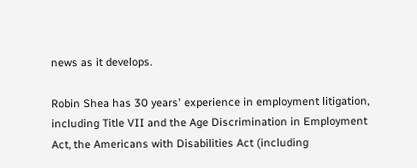news as it develops.

Robin Shea has 30 years' experience in employment litigation, including Title VII and the Age Discrimination in Employment Act, the Americans with Disabilities Act (including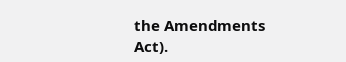the Amendments Act).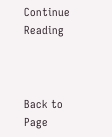Continue Reading



Back to Page